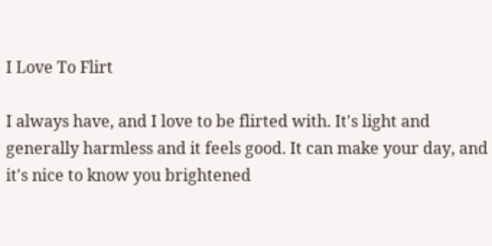I Love To Flirt

I always have, and I love to be flirted with. It's light and generally harmless and it feels good. It can make your day, and it's nice to know you brightened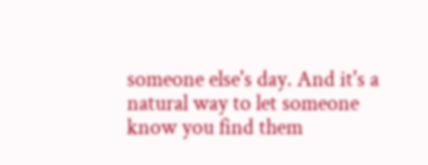someone else's day. And it's a natural way to let someone know you find them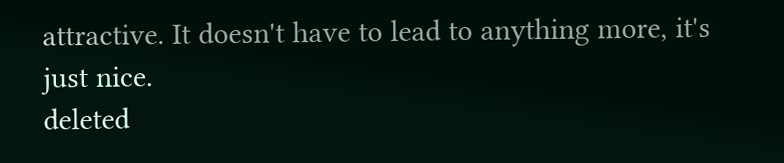attractive. It doesn't have to lead to anything more, it's just nice.
deleted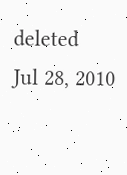deleted
Jul 28, 2010